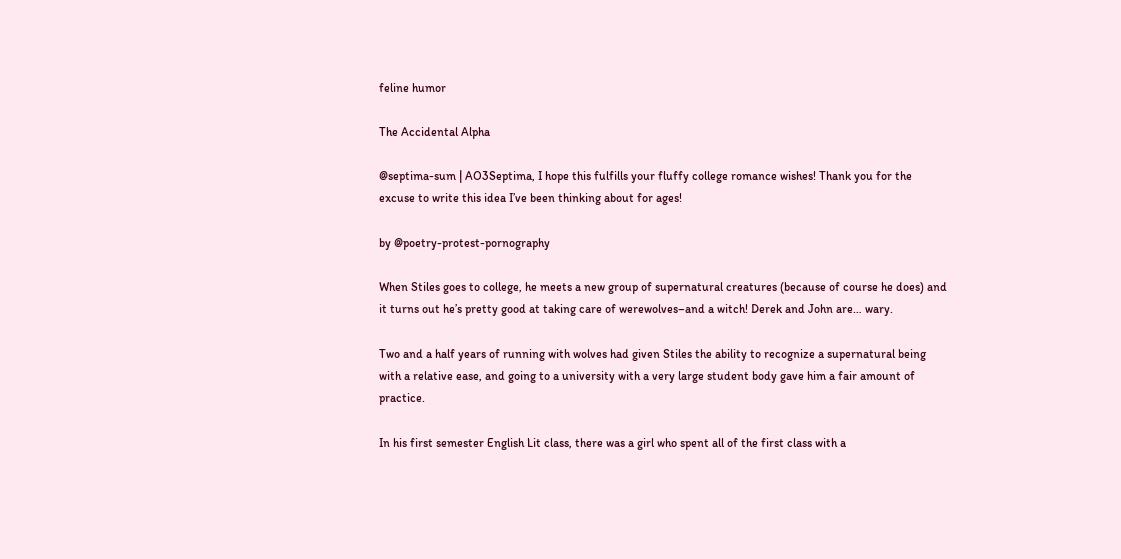feline humor

The Accidental Alpha

@septima-sum | AO3Septima, I hope this fulfills your fluffy college romance wishes! Thank you for the excuse to write this idea I’ve been thinking about for ages!

by @poetry-protest-pornography

When Stiles goes to college, he meets a new group of supernatural creatures (because of course he does) and it turns out he’s pretty good at taking care of werewolves–and a witch! Derek and John are… wary.

Two and a half years of running with wolves had given Stiles the ability to recognize a supernatural being with a relative ease, and going to a university with a very large student body gave him a fair amount of practice.

In his first semester English Lit class, there was a girl who spent all of the first class with a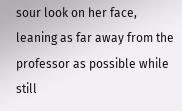sour look on her face, leaning as far away from the professor as possible while still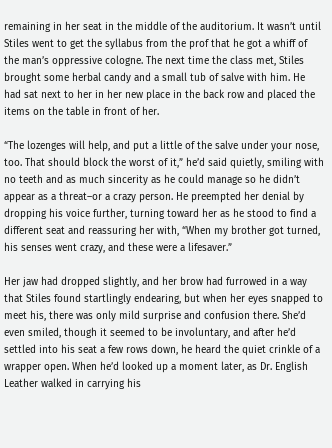remaining in her seat in the middle of the auditorium. It wasn’t until Stiles went to get the syllabus from the prof that he got a whiff of the man’s oppressive cologne. The next time the class met, Stiles brought some herbal candy and a small tub of salve with him. He had sat next to her in her new place in the back row and placed the items on the table in front of her.

“The lozenges will help, and put a little of the salve under your nose, too. That should block the worst of it,” he’d said quietly, smiling with no teeth and as much sincerity as he could manage so he didn’t appear as a threat–or a crazy person. He preempted her denial by dropping his voice further, turning toward her as he stood to find a different seat and reassuring her with, “When my brother got turned, his senses went crazy, and these were a lifesaver.”

Her jaw had dropped slightly, and her brow had furrowed in a way that Stiles found startlingly endearing, but when her eyes snapped to meet his, there was only mild surprise and confusion there. She’d even smiled, though it seemed to be involuntary, and after he’d settled into his seat a few rows down, he heard the quiet crinkle of a wrapper open. When he’d looked up a moment later, as Dr. English Leather walked in carrying his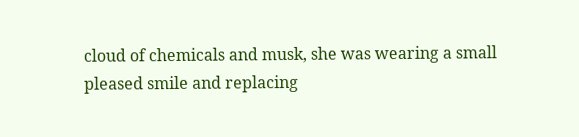cloud of chemicals and musk, she was wearing a small pleased smile and replacing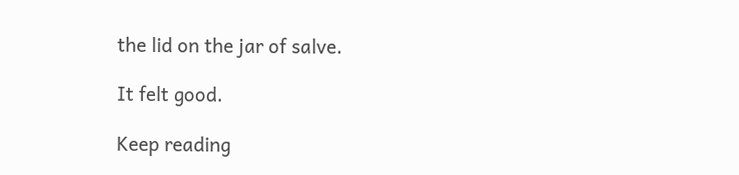the lid on the jar of salve.

It felt good.

Keep reading